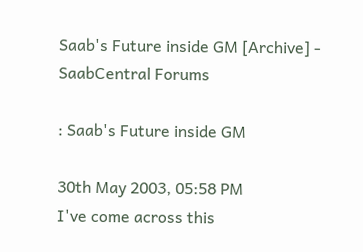Saab's Future inside GM [Archive] - SaabCentral Forums

: Saab's Future inside GM

30th May 2003, 05:58 PM
I've come across this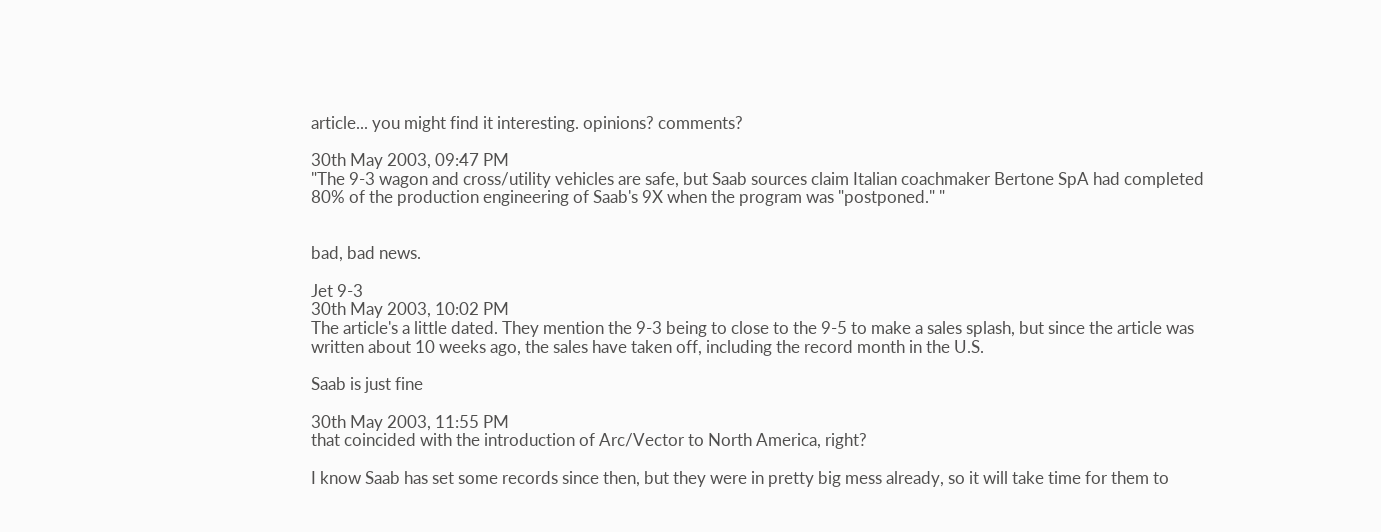article... you might find it interesting. opinions? comments?

30th May 2003, 09:47 PM
"The 9-3 wagon and cross/utility vehicles are safe, but Saab sources claim Italian coachmaker Bertone SpA had completed 80% of the production engineering of Saab's 9X when the program was "postponed." "


bad, bad news.

Jet 9-3
30th May 2003, 10:02 PM
The article's a little dated. They mention the 9-3 being to close to the 9-5 to make a sales splash, but since the article was written about 10 weeks ago, the sales have taken off, including the record month in the U.S.

Saab is just fine

30th May 2003, 11:55 PM
that coincided with the introduction of Arc/Vector to North America, right?

I know Saab has set some records since then, but they were in pretty big mess already, so it will take time for them to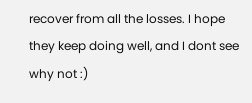recover from all the losses. I hope they keep doing well, and I dont see why not :)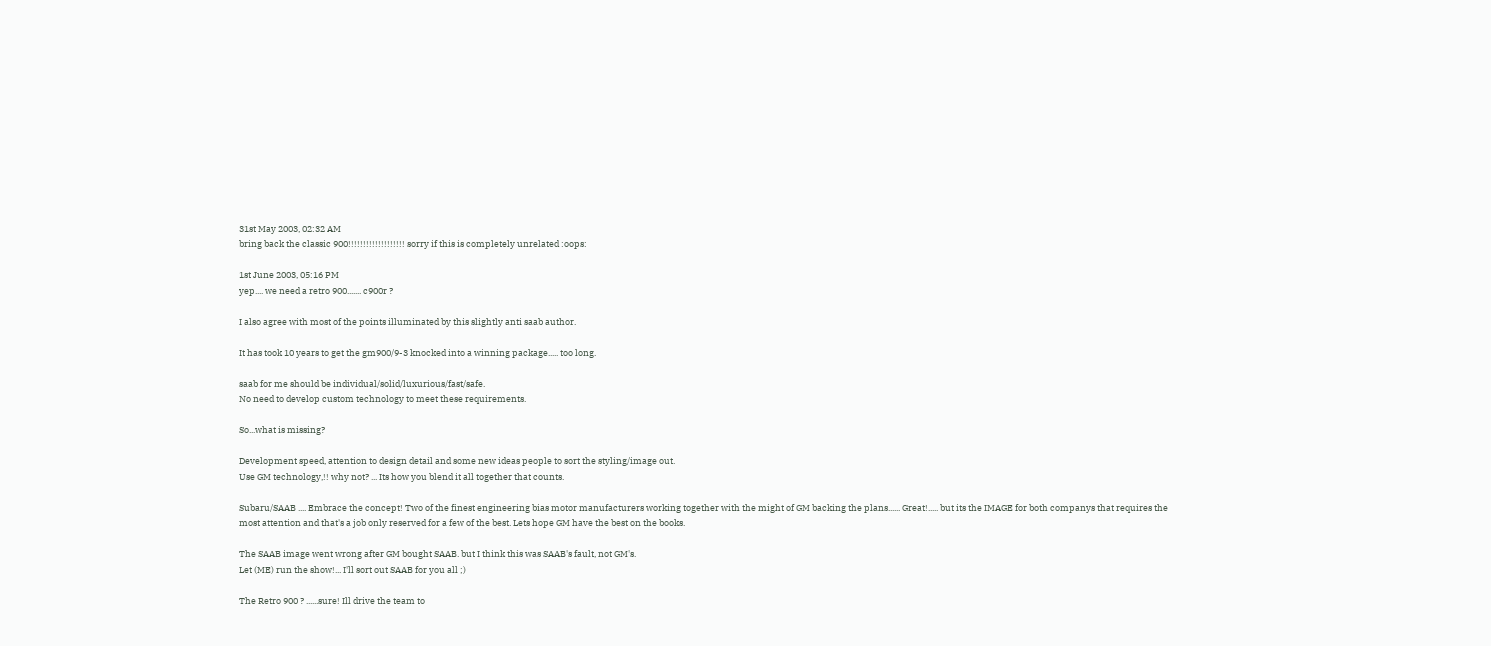31st May 2003, 02:32 AM
bring back the classic 900!!!!!!!!!!!!!!!!!!! sorry if this is completely unrelated :oops:

1st June 2003, 05:16 PM
yep.... we need a retro 900....... c900r ?

I also agree with most of the points illuminated by this slightly anti saab author.

It has took 10 years to get the gm900/9-3 knocked into a winning package..... too long.

saab for me should be individual/solid/luxurious/fast/safe.
No need to develop custom technology to meet these requirements.

So...what is missing?

Development speed, attention to design detail and some new ideas people to sort the styling/image out.
Use GM technology,!! why not? ... Its how you blend it all together that counts.

Subaru/SAAB .... Embrace the concept! Two of the finest engineering bias motor manufacturers working together with the might of GM backing the plans...... Great!..... but its the IMAGE for both companys that requires the most attention and that's a job only reserved for a few of the best. Lets hope GM have the best on the books.

The SAAB image went wrong after GM bought SAAB. but I think this was SAAB's fault, not GM's.
Let (ME) run the show!... I'll sort out SAAB for you all ;)

The Retro 900 ? ......sure! Ill drive the team to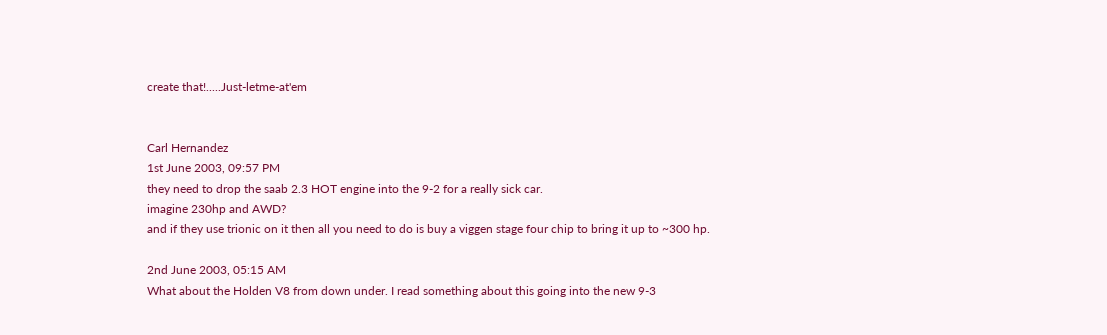create that!.....Just-letme-at'em


Carl Hernandez
1st June 2003, 09:57 PM
they need to drop the saab 2.3 HOT engine into the 9-2 for a really sick car.
imagine 230hp and AWD?
and if they use trionic on it then all you need to do is buy a viggen stage four chip to bring it up to ~300 hp.

2nd June 2003, 05:15 AM
What about the Holden V8 from down under. I read something about this going into the new 9-3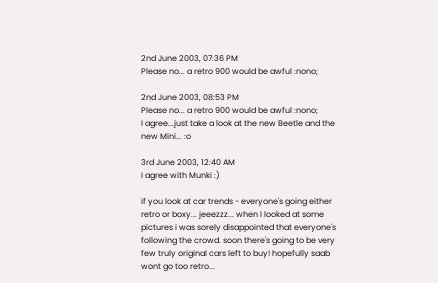2nd June 2003, 07:36 PM
Please no... a retro 900 would be awful :nono;

2nd June 2003, 08:53 PM
Please no... a retro 900 would be awful :nono;
I agree...just take a look at the new Beetle and the new Mini... :o

3rd June 2003, 12:40 AM
I agree with Munki :)

if you look at car trends - everyone's going either retro or boxy... jeeezzz... when I looked at some pictures i was sorely disappointed that everyone's following the crowd. soon there's going to be very few truly original cars left to buy! hopefully saab wont go too retro...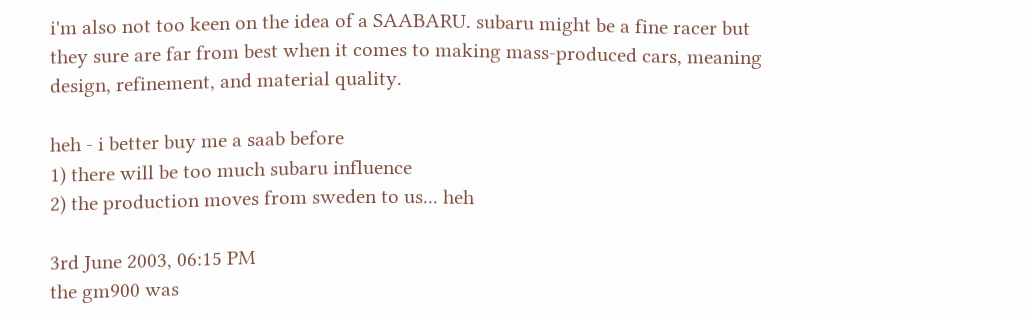i'm also not too keen on the idea of a SAABARU. subaru might be a fine racer but they sure are far from best when it comes to making mass-produced cars, meaning design, refinement, and material quality.

heh - i better buy me a saab before
1) there will be too much subaru influence
2) the production moves from sweden to us... heh

3rd June 2003, 06:15 PM
the gm900 was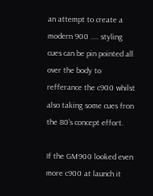an attempt to create a modern 900 .... styling cues can be pin pointed all over the body to refferance the c900 whilst also taking some cues fron the 80's concept effort.

If the GM900 looked even more c900 at launch it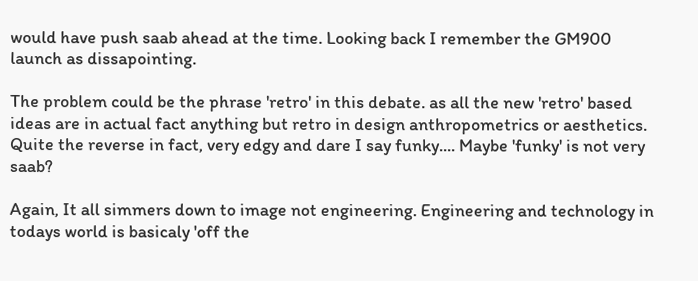would have push saab ahead at the time. Looking back I remember the GM900 launch as dissapointing.

The problem could be the phrase 'retro' in this debate. as all the new 'retro' based ideas are in actual fact anything but retro in design anthropometrics or aesthetics. Quite the reverse in fact, very edgy and dare I say funky.... Maybe 'funky' is not very saab?

Again, It all simmers down to image not engineering. Engineering and technology in todays world is basicaly 'off the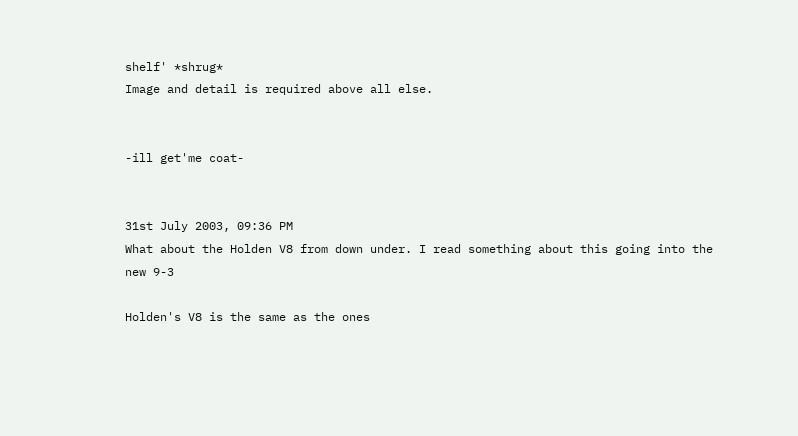shelf' *shrug*
Image and detail is required above all else.


-ill get'me coat-


31st July 2003, 09:36 PM
What about the Holden V8 from down under. I read something about this going into the new 9-3

Holden's V8 is the same as the ones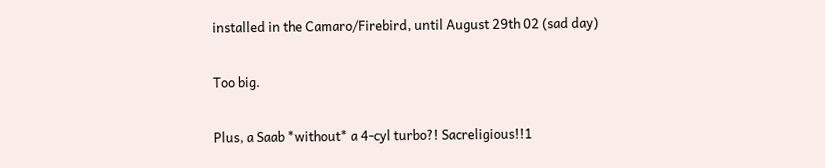installed in the Camaro/Firebird, until August 29th 02 (sad day)

Too big.

Plus, a Saab *without* a 4-cyl turbo?! Sacreligious!!1